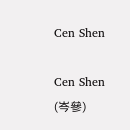Cen Shen

Cen Shen (岑參)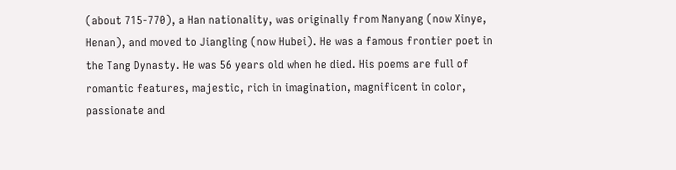(about 715-770), a Han nationality, was originally from Nanyang (now Xinye, Henan), and moved to Jiangling (now Hubei). He was a famous frontier poet in the Tang Dynasty. He was 56 years old when he died. His poems are full of romantic features, majestic, rich in imagination, magnificent in color, passionate and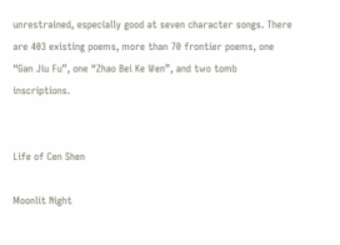unrestrained, especially good at seven character songs. There are 403 existing poems, more than 70 frontier poems, one “Gan Jiu Fu”, one “Zhao Bei Ke Wen”, and two tomb inscriptions.


Life of Cen Shen

Moonlit Night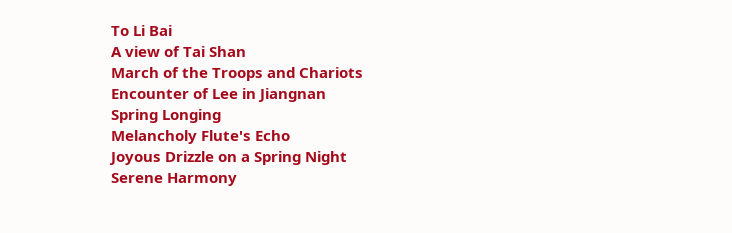To Li Bai
A view of Tai Shan
March of the Troops and Chariots
Encounter of Lee in Jiangnan
Spring Longing
Melancholy Flute's Echo
Joyous Drizzle on a Spring Night
Serene Harmony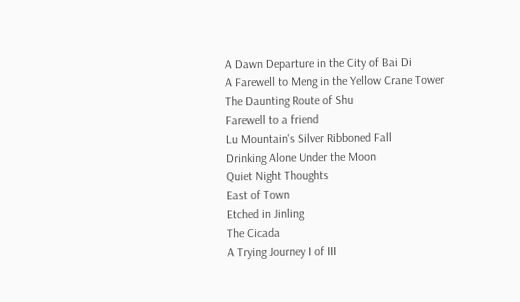A Dawn Departure in the City of Bai Di
A Farewell to Meng in the Yellow Crane Tower
The Daunting Route of Shu
Farewell to a friend
Lu Mountain's Silver Ribboned Fall
Drinking Alone Under the Moon
Quiet Night Thoughts
East of Town
Etched in Jinling
The Cicada
A Trying Journey I of III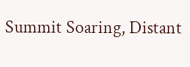Summit Soaring, Distant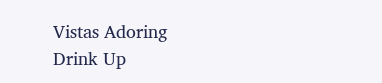Vistas Adoring
Drink Up